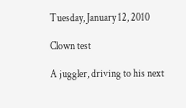Tuesday, January 12, 2010

Clown test

A juggler, driving to his next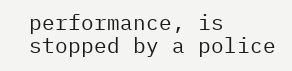performance, is stopped by a police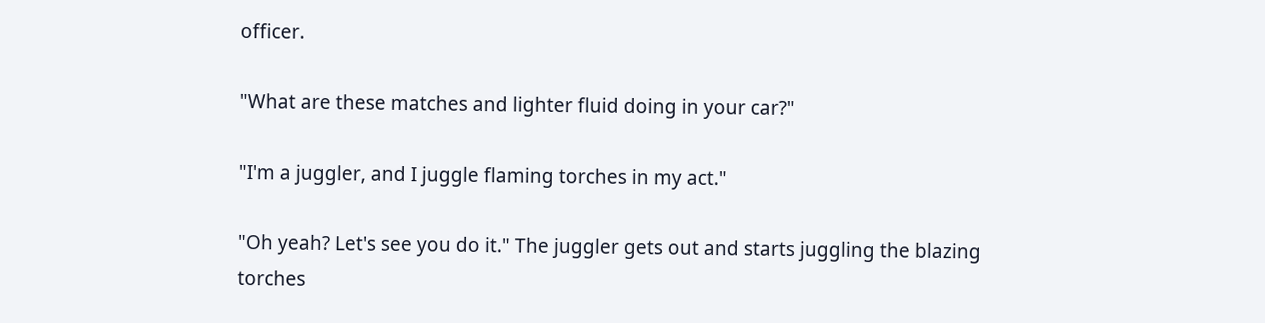officer.

"What are these matches and lighter fluid doing in your car?"

"I'm a juggler, and I juggle flaming torches in my act."

"Oh yeah? Let's see you do it." The juggler gets out and starts juggling the blazing torches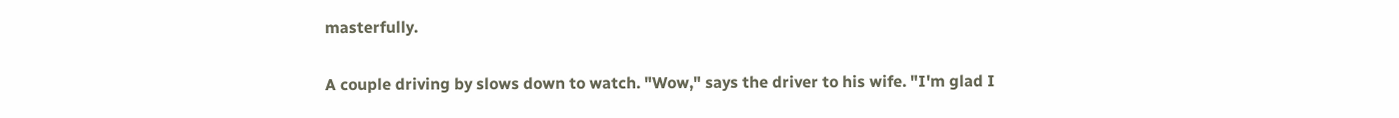masterfully.

A couple driving by slows down to watch. "Wow," says the driver to his wife. "I'm glad I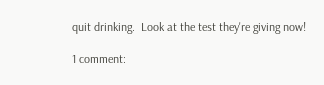quit drinking.  Look at the test they're giving now!

1 comment: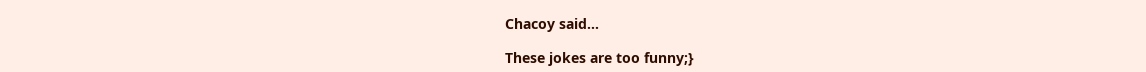Chacoy said...

These jokes are too funny;}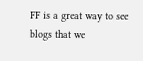FF is a great way to see blogs that we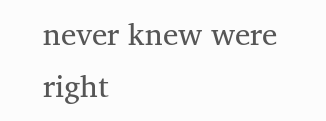never knew were right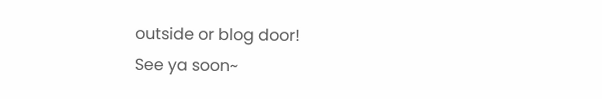outside or blog door!
See ya soon~